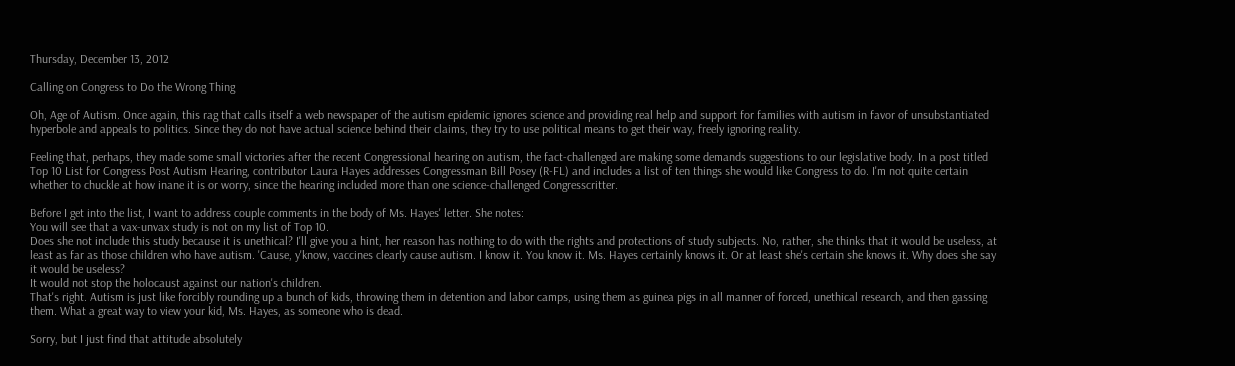Thursday, December 13, 2012

Calling on Congress to Do the Wrong Thing

Oh, Age of Autism. Once again, this rag that calls itself a web newspaper of the autism epidemic ignores science and providing real help and support for families with autism in favor of unsubstantiated hyperbole and appeals to politics. Since they do not have actual science behind their claims, they try to use political means to get their way, freely ignoring reality.

Feeling that, perhaps, they made some small victories after the recent Congressional hearing on autism, the fact-challenged are making some demands suggestions to our legislative body. In a post titled Top 10 List for Congress Post Autism Hearing, contributor Laura Hayes addresses Congressman Bill Posey (R-FL) and includes a list of ten things she would like Congress to do. I'm not quite certain whether to chuckle at how inane it is or worry, since the hearing included more than one science-challenged Congresscritter.

Before I get into the list, I want to address couple comments in the body of Ms. Hayes' letter. She notes:
You will see that a vax-unvax study is not on my list of Top 10.
Does she not include this study because it is unethical? I'll give you a hint, her reason has nothing to do with the rights and protections of study subjects. No, rather, she thinks that it would be useless, at least as far as those children who have autism. 'Cause, y'know, vaccines clearly cause autism. I know it. You know it. Ms. Hayes certainly knows it. Or at least she's certain she knows it. Why does she say it would be useless?
It would not stop the holocaust against our nation's children.
That's right. Autism is just like forcibly rounding up a bunch of kids, throwing them in detention and labor camps, using them as guinea pigs in all manner of forced, unethical research, and then gassing them. What a great way to view your kid, Ms. Hayes, as someone who is dead.

Sorry, but I just find that attitude absolutely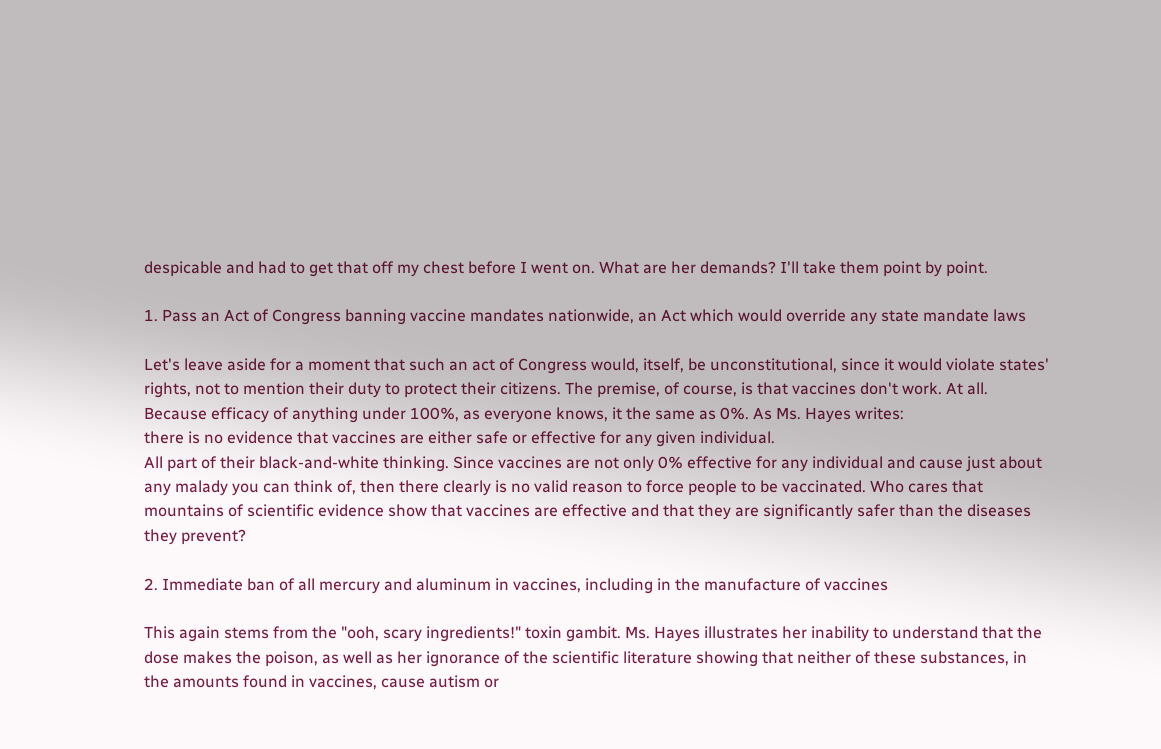despicable and had to get that off my chest before I went on. What are her demands? I'll take them point by point.

1. Pass an Act of Congress banning vaccine mandates nationwide, an Act which would override any state mandate laws

Let's leave aside for a moment that such an act of Congress would, itself, be unconstitutional, since it would violate states' rights, not to mention their duty to protect their citizens. The premise, of course, is that vaccines don't work. At all. Because efficacy of anything under 100%, as everyone knows, it the same as 0%. As Ms. Hayes writes:
there is no evidence that vaccines are either safe or effective for any given individual.
All part of their black-and-white thinking. Since vaccines are not only 0% effective for any individual and cause just about any malady you can think of, then there clearly is no valid reason to force people to be vaccinated. Who cares that mountains of scientific evidence show that vaccines are effective and that they are significantly safer than the diseases they prevent?

2. Immediate ban of all mercury and aluminum in vaccines, including in the manufacture of vaccines

This again stems from the "ooh, scary ingredients!" toxin gambit. Ms. Hayes illustrates her inability to understand that the dose makes the poison, as well as her ignorance of the scientific literature showing that neither of these substances, in the amounts found in vaccines, cause autism or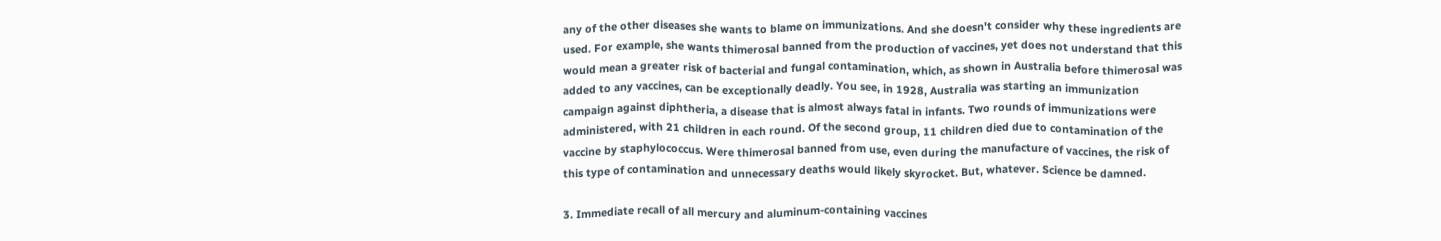any of the other diseases she wants to blame on immunizations. And she doesn't consider why these ingredients are used. For example, she wants thimerosal banned from the production of vaccines, yet does not understand that this would mean a greater risk of bacterial and fungal contamination, which, as shown in Australia before thimerosal was added to any vaccines, can be exceptionally deadly. You see, in 1928, Australia was starting an immunization campaign against diphtheria, a disease that is almost always fatal in infants. Two rounds of immunizations were administered, with 21 children in each round. Of the second group, 11 children died due to contamination of the vaccine by staphylococcus. Were thimerosal banned from use, even during the manufacture of vaccines, the risk of this type of contamination and unnecessary deaths would likely skyrocket. But, whatever. Science be damned.

3. Immediate recall of all mercury and aluminum-containing vaccines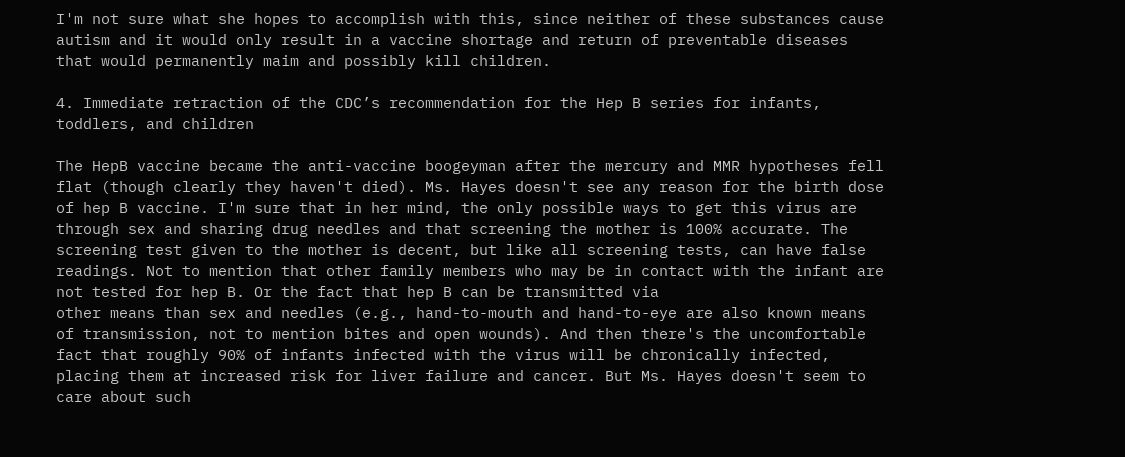I'm not sure what she hopes to accomplish with this, since neither of these substances cause autism and it would only result in a vaccine shortage and return of preventable diseases that would permanently maim and possibly kill children.

4. Immediate retraction of the CDC’s recommendation for the Hep B series for infants, toddlers, and children

The HepB vaccine became the anti-vaccine boogeyman after the mercury and MMR hypotheses fell flat (though clearly they haven't died). Ms. Hayes doesn't see any reason for the birth dose of hep B vaccine. I'm sure that in her mind, the only possible ways to get this virus are through sex and sharing drug needles and that screening the mother is 100% accurate. The screening test given to the mother is decent, but like all screening tests, can have false readings. Not to mention that other family members who may be in contact with the infant are not tested for hep B. Or the fact that hep B can be transmitted via
other means than sex and needles (e.g., hand-to-mouth and hand-to-eye are also known means of transmission, not to mention bites and open wounds). And then there's the uncomfortable fact that roughly 90% of infants infected with the virus will be chronically infected, placing them at increased risk for liver failure and cancer. But Ms. Hayes doesn't seem to care about such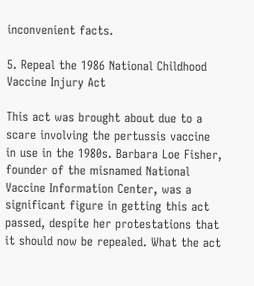inconvenient facts.

5. Repeal the 1986 National Childhood Vaccine Injury Act

This act was brought about due to a scare involving the pertussis vaccine in use in the 1980s. Barbara Loe Fisher, founder of the misnamed National Vaccine Information Center, was a significant figure in getting this act passed, despite her protestations that it should now be repealed. What the act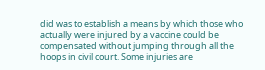did was to establish a means by which those who actually were injured by a vaccine could be compensated without jumping through all the hoops in civil court. Some injuries are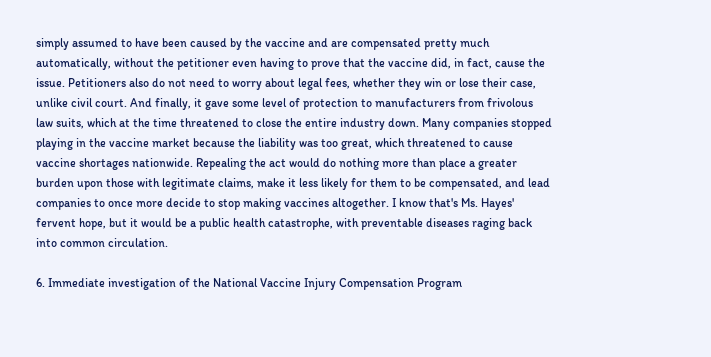simply assumed to have been caused by the vaccine and are compensated pretty much automatically, without the petitioner even having to prove that the vaccine did, in fact, cause the issue. Petitioners also do not need to worry about legal fees, whether they win or lose their case, unlike civil court. And finally, it gave some level of protection to manufacturers from frivolous law suits, which at the time threatened to close the entire industry down. Many companies stopped playing in the vaccine market because the liability was too great, which threatened to cause vaccine shortages nationwide. Repealing the act would do nothing more than place a greater burden upon those with legitimate claims, make it less likely for them to be compensated, and lead companies to once more decide to stop making vaccines altogether. I know that's Ms. Hayes' fervent hope, but it would be a public health catastrophe, with preventable diseases raging back into common circulation.

6. Immediate investigation of the National Vaccine Injury Compensation Program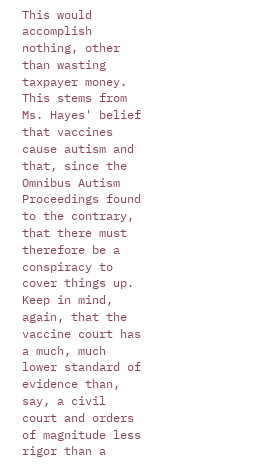This would accomplish nothing, other than wasting taxpayer money. This stems from Ms. Hayes' belief that vaccines cause autism and that, since the Omnibus Autism Proceedings found to the contrary, that there must therefore be a conspiracy to cover things up. Keep in mind, again, that the vaccine court has a much, much lower standard of evidence than, say, a civil court and orders of magnitude less rigor than a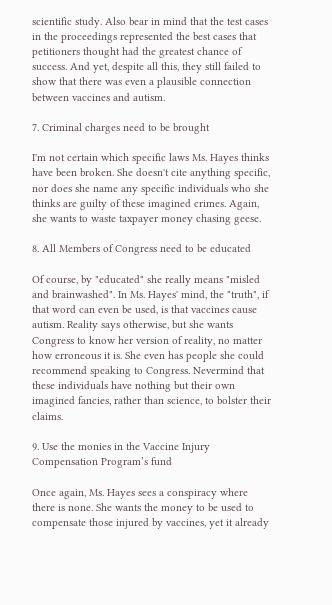scientific study. Also bear in mind that the test cases in the proceedings represented the best cases that petitioners thought had the greatest chance of success. And yet, despite all this, they still failed to show that there was even a plausible connection between vaccines and autism.

7. Criminal charges need to be brought

I'm not certain which specific laws Ms. Hayes thinks have been broken. She doesn't cite anything specific, nor does she name any specific individuals who she thinks are guilty of these imagined crimes. Again, she wants to waste taxpayer money chasing geese.

8. All Members of Congress need to be educated

Of course, by "educated" she really means "misled and brainwashed". In Ms. Hayes' mind, the "truth", if that word can even be used, is that vaccines cause autism. Reality says otherwise, but she wants Congress to know her version of reality, no matter how erroneous it is. She even has people she could recommend speaking to Congress. Nevermind that these individuals have nothing but their own imagined fancies, rather than science, to bolster their claims.

9. Use the monies in the Vaccine Injury Compensation Program’s fund

Once again, Ms. Hayes sees a conspiracy where there is none. She wants the money to be used to compensate those injured by vaccines, yet it already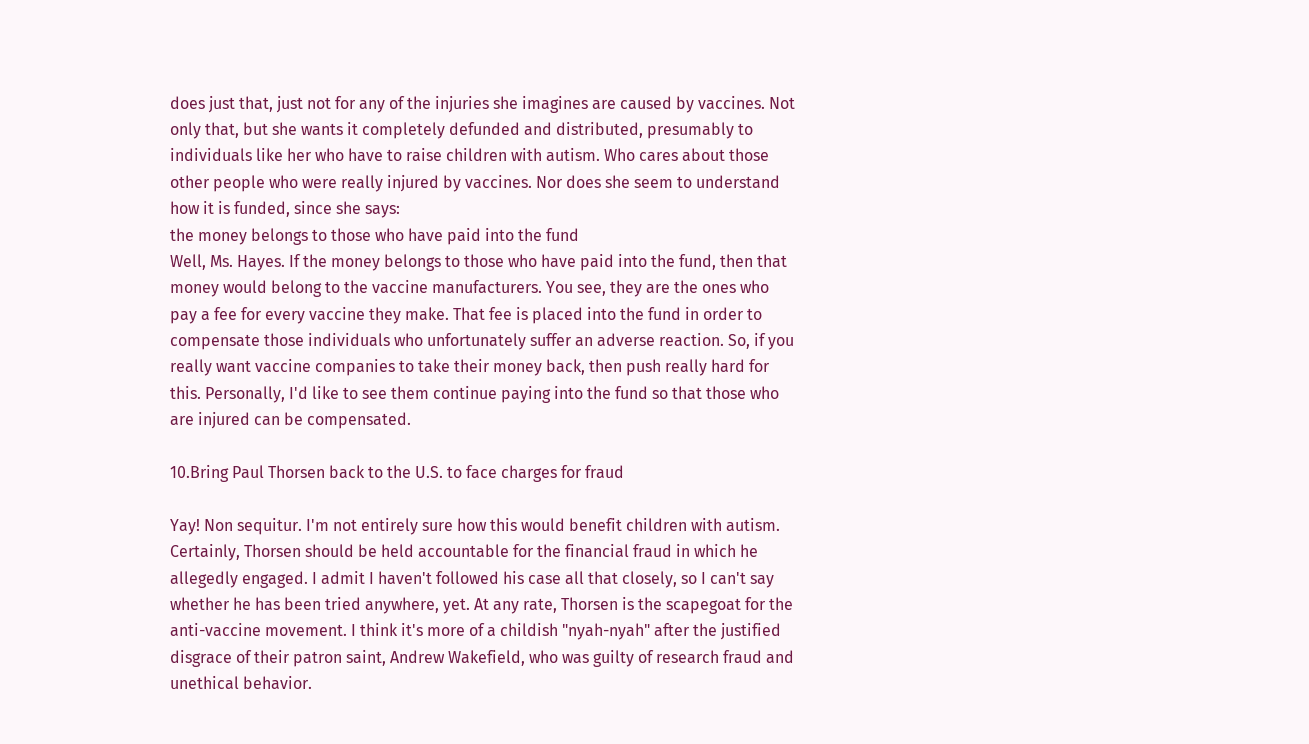does just that, just not for any of the injuries she imagines are caused by vaccines. Not only that, but she wants it completely defunded and distributed, presumably to individuals like her who have to raise children with autism. Who cares about those other people who were really injured by vaccines. Nor does she seem to understand how it is funded, since she says:
the money belongs to those who have paid into the fund
Well, Ms. Hayes. If the money belongs to those who have paid into the fund, then that money would belong to the vaccine manufacturers. You see, they are the ones who pay a fee for every vaccine they make. That fee is placed into the fund in order to compensate those individuals who unfortunately suffer an adverse reaction. So, if you really want vaccine companies to take their money back, then push really hard for this. Personally, I'd like to see them continue paying into the fund so that those who are injured can be compensated.

10.Bring Paul Thorsen back to the U.S. to face charges for fraud

Yay! Non sequitur. I'm not entirely sure how this would benefit children with autism. Certainly, Thorsen should be held accountable for the financial fraud in which he allegedly engaged. I admit I haven't followed his case all that closely, so I can't say whether he has been tried anywhere, yet. At any rate, Thorsen is the scapegoat for the anti-vaccine movement. I think it's more of a childish "nyah-nyah" after the justified disgrace of their patron saint, Andrew Wakefield, who was guilty of research fraud and unethical behavior.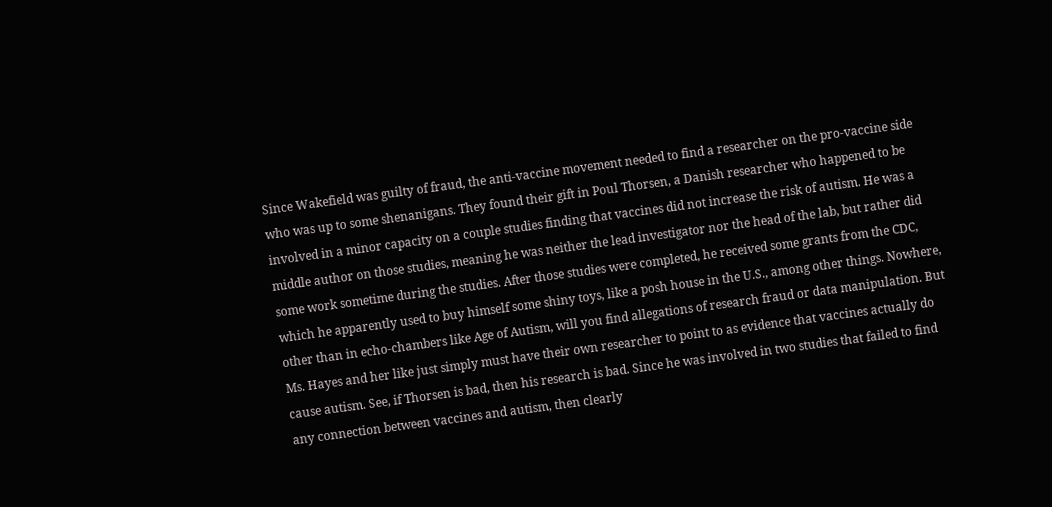Since Wakefield was guilty of fraud, the anti-vaccine movement needed to find a researcher on the pro-vaccine side who was up to some shenanigans. They found their gift in Poul Thorsen, a Danish researcher who happened to be involved in a minor capacity on a couple studies finding that vaccines did not increase the risk of autism. He was a middle author on those studies, meaning he was neither the lead investigator nor the head of the lab, but rather did some work sometime during the studies. After those studies were completed, he received some grants from the CDC, which he apparently used to buy himself some shiny toys, like a posh house in the U.S., among other things. Nowhere, other than in echo-chambers like Age of Autism, will you find allegations of research fraud or data manipulation. But Ms. Hayes and her like just simply must have their own researcher to point to as evidence that vaccines actually do cause autism. See, if Thorsen is bad, then his research is bad. Since he was involved in two studies that failed to find any connection between vaccines and autism, then clearly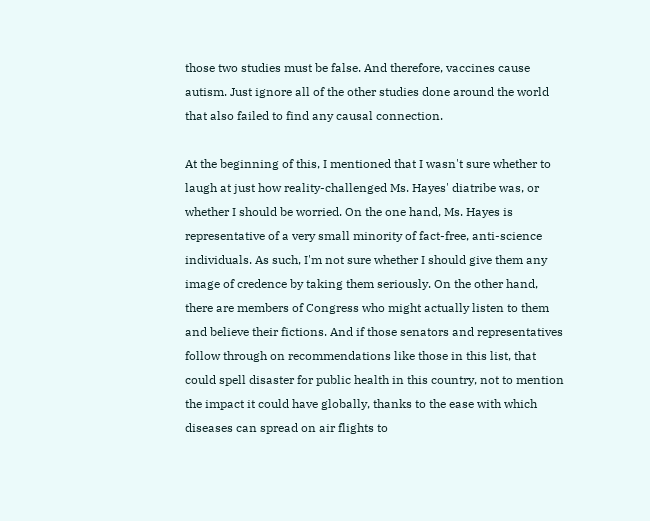those two studies must be false. And therefore, vaccines cause autism. Just ignore all of the other studies done around the world that also failed to find any causal connection.

At the beginning of this, I mentioned that I wasn't sure whether to laugh at just how reality-challenged Ms. Hayes' diatribe was, or whether I should be worried. On the one hand, Ms. Hayes is representative of a very small minority of fact-free, anti-science individuals. As such, I'm not sure whether I should give them any image of credence by taking them seriously. On the other hand, there are members of Congress who might actually listen to them and believe their fictions. And if those senators and representatives follow through on recommendations like those in this list, that could spell disaster for public health in this country, not to mention the impact it could have globally, thanks to the ease with which diseases can spread on air flights to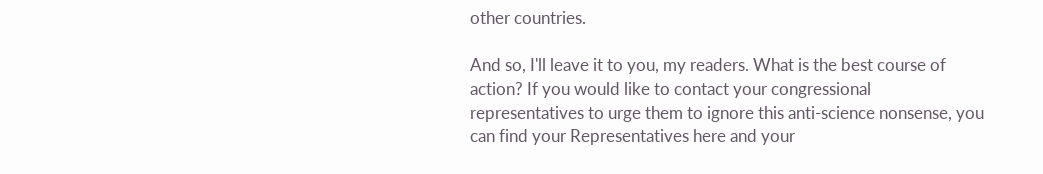other countries.

And so, I'll leave it to you, my readers. What is the best course of action? If you would like to contact your congressional representatives to urge them to ignore this anti-science nonsense, you can find your Representatives here and your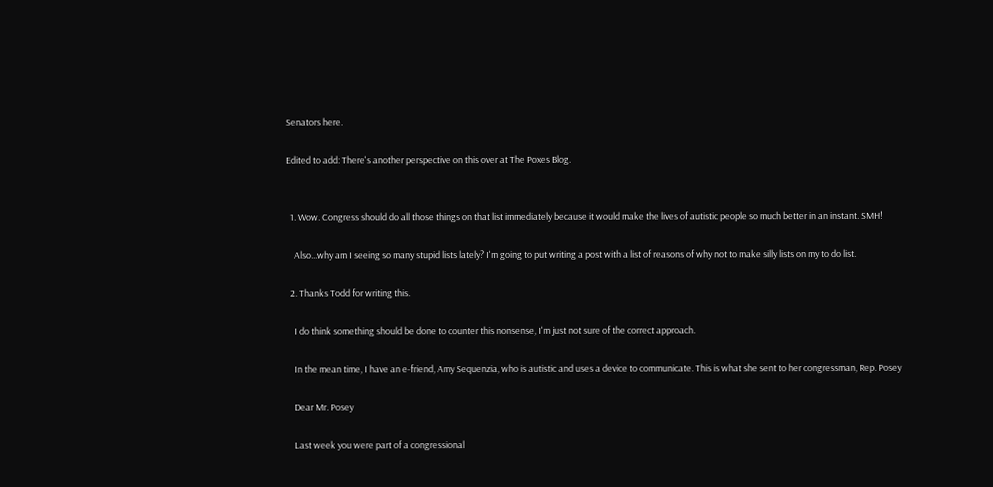Senators here.

Edited to add: There's another perspective on this over at The Poxes Blog.


  1. Wow. Congress should do all those things on that list immediately because it would make the lives of autistic people so much better in an instant. SMH!

    Also...why am I seeing so many stupid lists lately? I'm going to put writing a post with a list of reasons of why not to make silly lists on my to do list.

  2. Thanks Todd for writing this.

    I do think something should be done to counter this nonsense, I'm just not sure of the correct approach.

    In the mean time, I have an e-friend, Amy Sequenzia, who is autistic and uses a device to communicate. This is what she sent to her congressman, Rep. Posey

    Dear Mr. Posey

    Last week you were part of a congressional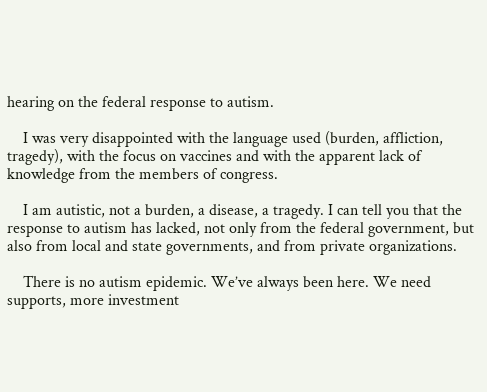hearing on the federal response to autism.

    I was very disappointed with the language used (burden, affliction, tragedy), with the focus on vaccines and with the apparent lack of knowledge from the members of congress.

    I am autistic, not a burden, a disease, a tragedy. I can tell you that the response to autism has lacked, not only from the federal government, but also from local and state governments, and from private organizations.

    There is no autism epidemic. We’ve always been here. We need supports, more investment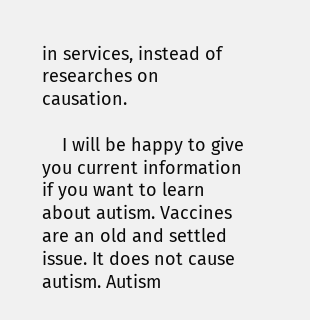in services, instead of researches on causation.

    I will be happy to give you current information if you want to learn about autism. Vaccines are an old and settled issue. It does not cause autism. Autism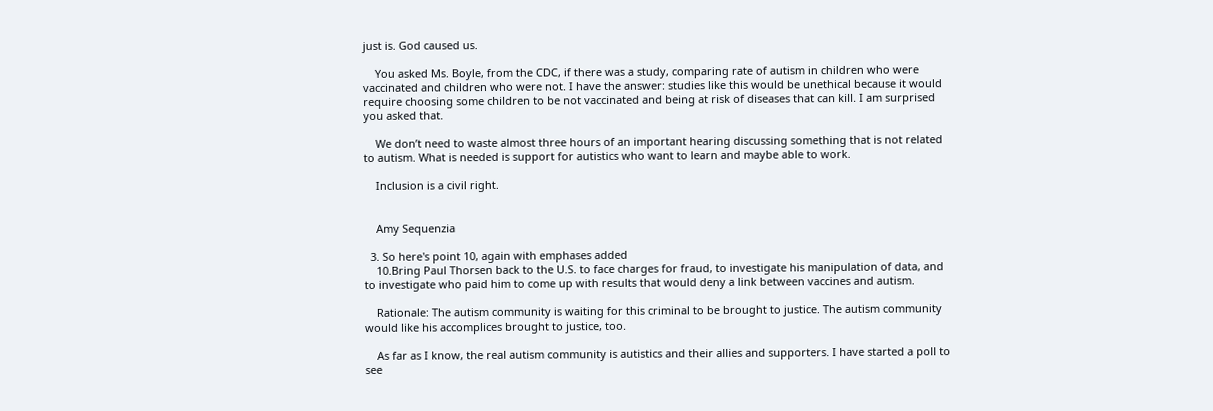just is. God caused us.

    You asked Ms. Boyle, from the CDC, if there was a study, comparing rate of autism in children who were vaccinated and children who were not. I have the answer: studies like this would be unethical because it would require choosing some children to be not vaccinated and being at risk of diseases that can kill. I am surprised you asked that.

    We don’t need to waste almost three hours of an important hearing discussing something that is not related to autism. What is needed is support for autistics who want to learn and maybe able to work.

    Inclusion is a civil right.


    Amy Sequenzia

  3. So here's point 10, again with emphases added
    10.Bring Paul Thorsen back to the U.S. to face charges for fraud, to investigate his manipulation of data, and to investigate who paid him to come up with results that would deny a link between vaccines and autism.

    Rationale: The autism community is waiting for this criminal to be brought to justice. The autism community would like his accomplices brought to justice, too.

    As far as I know, the real autism community is autistics and their allies and supporters. I have started a poll to see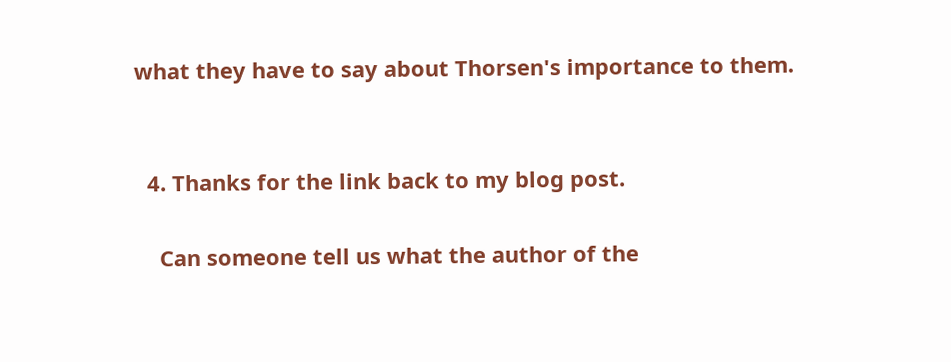what they have to say about Thorsen's importance to them.


  4. Thanks for the link back to my blog post.

    Can someone tell us what the author of the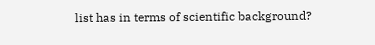list has in terms of scientific background?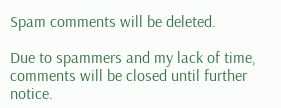Spam comments will be deleted.

Due to spammers and my lack of time, comments will be closed until further notice.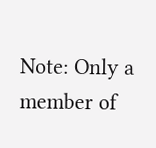Note: Only a member of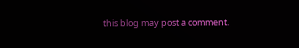this blog may post a comment.